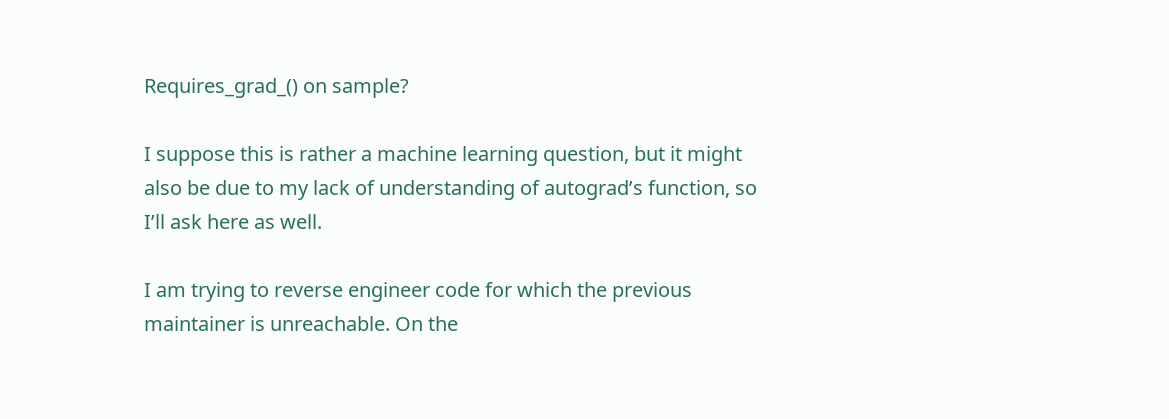Requires_grad_() on sample?

I suppose this is rather a machine learning question, but it might also be due to my lack of understanding of autograd’s function, so I’ll ask here as well.

I am trying to reverse engineer code for which the previous maintainer is unreachable. On the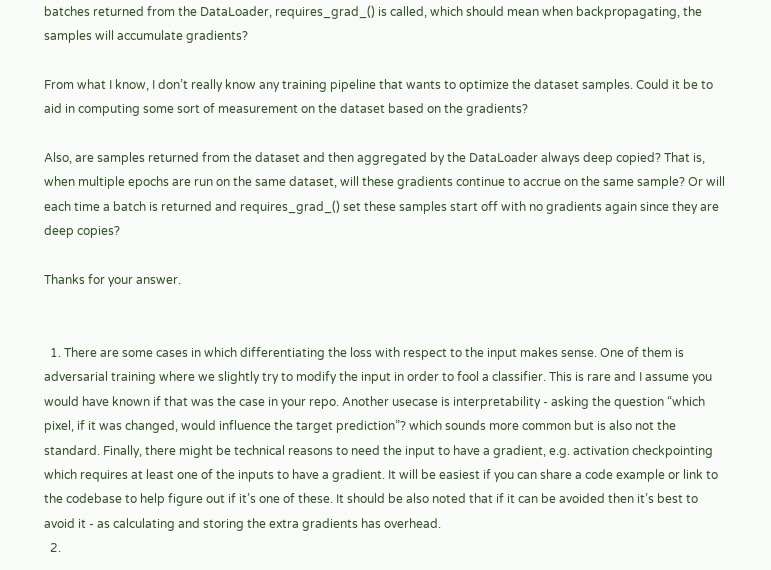batches returned from the DataLoader, requires_grad_() is called, which should mean when backpropagating, the samples will accumulate gradients?

From what I know, I don’t really know any training pipeline that wants to optimize the dataset samples. Could it be to aid in computing some sort of measurement on the dataset based on the gradients?

Also, are samples returned from the dataset and then aggregated by the DataLoader always deep copied? That is, when multiple epochs are run on the same dataset, will these gradients continue to accrue on the same sample? Or will each time a batch is returned and requires_grad_() set these samples start off with no gradients again since they are deep copies?

Thanks for your answer.


  1. There are some cases in which differentiating the loss with respect to the input makes sense. One of them is adversarial training where we slightly try to modify the input in order to fool a classifier. This is rare and I assume you would have known if that was the case in your repo. Another usecase is interpretability - asking the question “which pixel, if it was changed, would influence the target prediction”? which sounds more common but is also not the standard. Finally, there might be technical reasons to need the input to have a gradient, e.g. activation checkpointing which requires at least one of the inputs to have a gradient. It will be easiest if you can share a code example or link to the codebase to help figure out if it’s one of these. It should be also noted that if it can be avoided then it’s best to avoid it - as calculating and storing the extra gradients has overhead.
  2.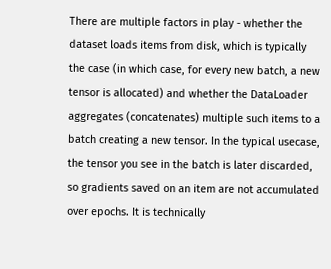There are multiple factors in play - whether the dataset loads items from disk, which is typically the case (in which case, for every new batch, a new tensor is allocated) and whether the DataLoader aggregates (concatenates) multiple such items to a batch creating a new tensor. In the typical usecase, the tensor you see in the batch is later discarded, so gradients saved on an item are not accumulated over epochs. It is technically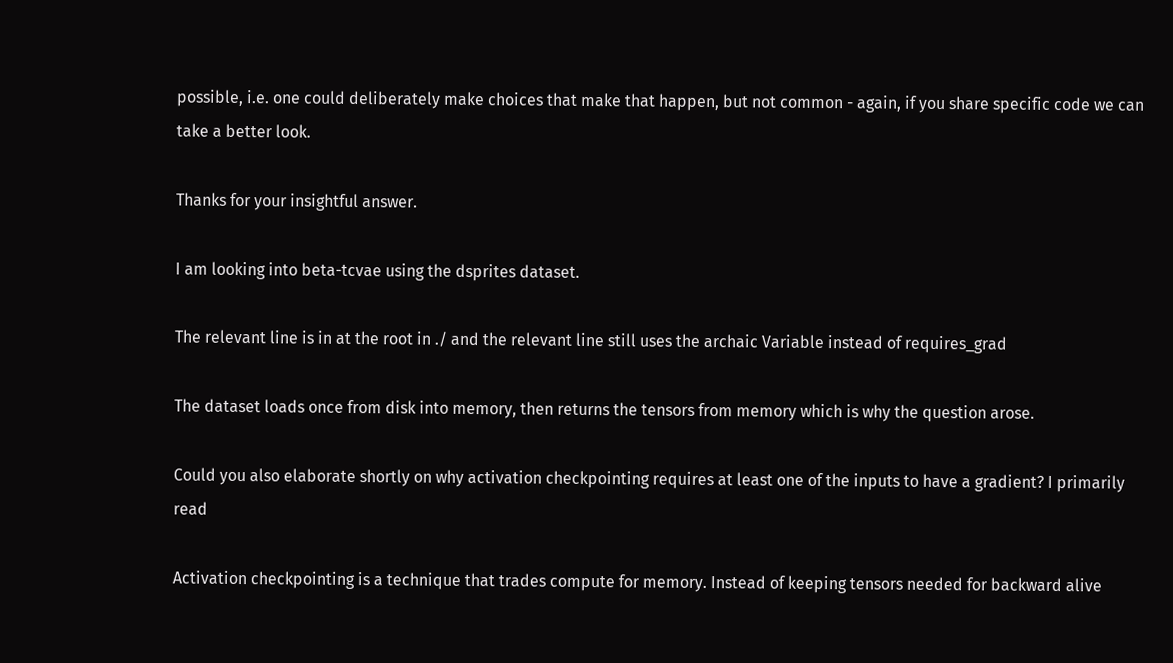possible, i.e. one could deliberately make choices that make that happen, but not common - again, if you share specific code we can take a better look.

Thanks for your insightful answer.

I am looking into beta-tcvae using the dsprites dataset.

The relevant line is in at the root in ./ and the relevant line still uses the archaic Variable instead of requires_grad

The dataset loads once from disk into memory, then returns the tensors from memory which is why the question arose.

Could you also elaborate shortly on why activation checkpointing requires at least one of the inputs to have a gradient? I primarily read

Activation checkpointing is a technique that trades compute for memory. Instead of keeping tensors needed for backward alive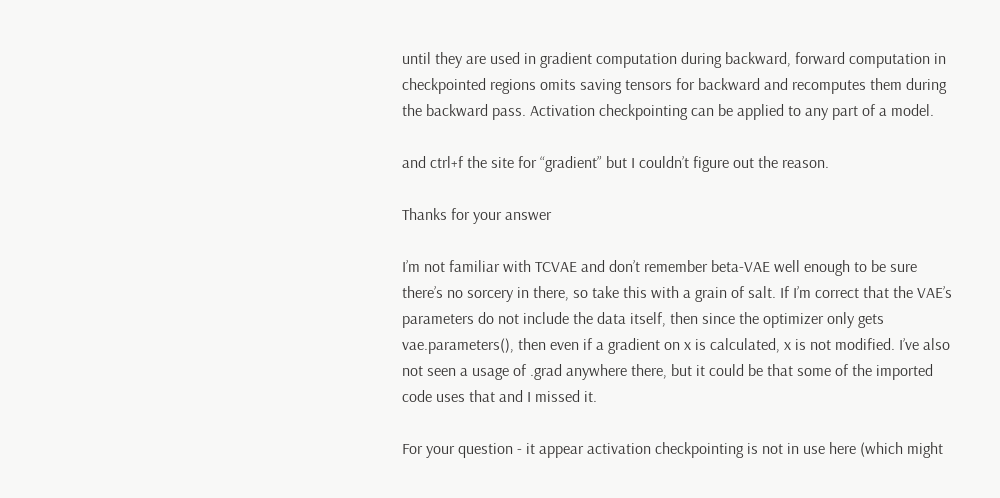until they are used in gradient computation during backward, forward computation in checkpointed regions omits saving tensors for backward and recomputes them during the backward pass. Activation checkpointing can be applied to any part of a model.

and ctrl+f the site for “gradient” but I couldn’t figure out the reason.

Thanks for your answer

I’m not familiar with TCVAE and don’t remember beta-VAE well enough to be sure there’s no sorcery in there, so take this with a grain of salt. If I’m correct that the VAE’s parameters do not include the data itself, then since the optimizer only gets vae.parameters(), then even if a gradient on x is calculated, x is not modified. I’ve also not seen a usage of .grad anywhere there, but it could be that some of the imported code uses that and I missed it.

For your question - it appear activation checkpointing is not in use here (which might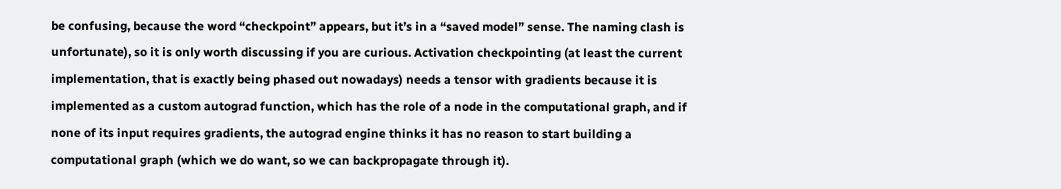be confusing, because the word “checkpoint” appears, but it’s in a “saved model” sense. The naming clash is unfortunate), so it is only worth discussing if you are curious. Activation checkpointing (at least the current implementation, that is exactly being phased out nowadays) needs a tensor with gradients because it is implemented as a custom autograd function, which has the role of a node in the computational graph, and if none of its input requires gradients, the autograd engine thinks it has no reason to start building a computational graph (which we do want, so we can backpropagate through it).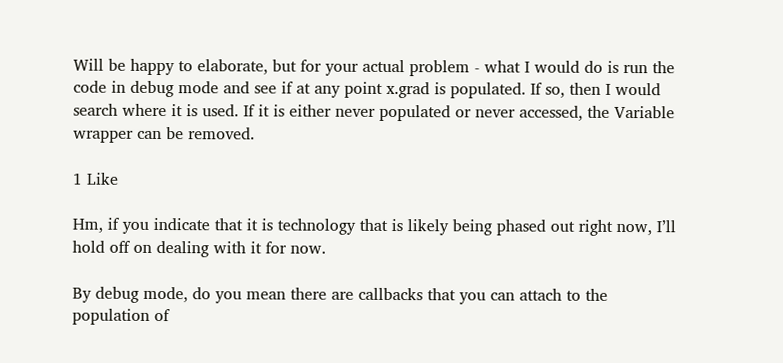Will be happy to elaborate, but for your actual problem - what I would do is run the code in debug mode and see if at any point x.grad is populated. If so, then I would search where it is used. If it is either never populated or never accessed, the Variable wrapper can be removed.

1 Like

Hm, if you indicate that it is technology that is likely being phased out right now, I’ll hold off on dealing with it for now.

By debug mode, do you mean there are callbacks that you can attach to the population of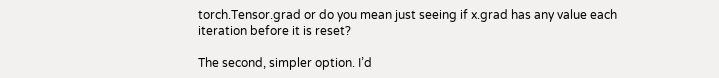torch.Tensor.grad or do you mean just seeing if x.grad has any value each iteration before it is reset?

The second, simpler option. I’d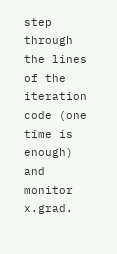step through the lines of the iteration code (one time is enough) and monitor x.grad.